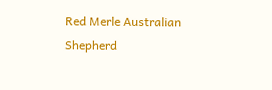Red Merle Australian Shepherd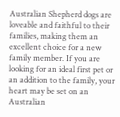Australian Shepherd dogs are loveable and faithful to their families, making them an excellent choice for a new family member. If you are looking for an ideal first pet or an addition to the family, your heart may be set on an Australian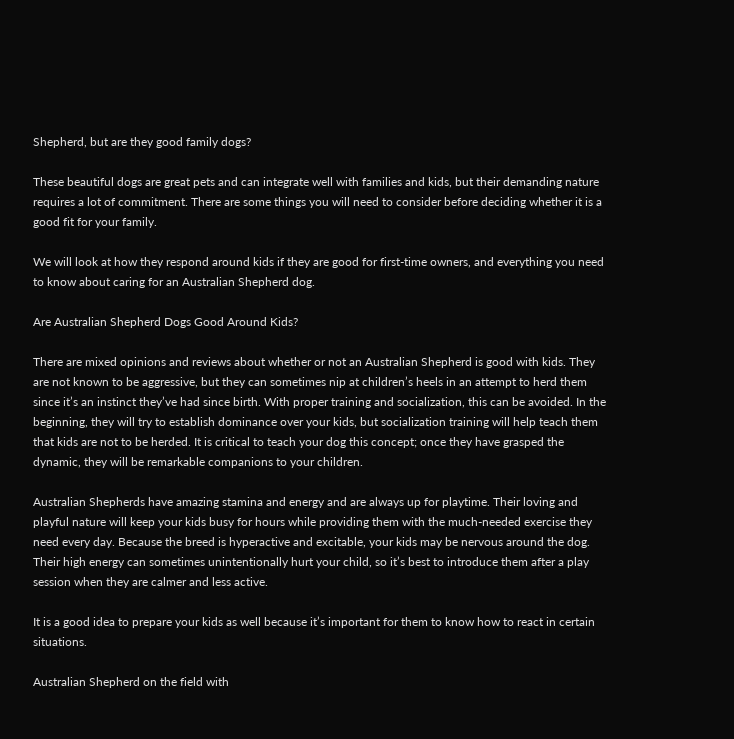Shepherd, but are they good family dogs?

These beautiful dogs are great pets and can integrate well with families and kids, but their demanding nature requires a lot of commitment. There are some things you will need to consider before deciding whether it is a good fit for your family.

We will look at how they respond around kids if they are good for first-time owners, and everything you need to know about caring for an Australian Shepherd dog.

Are Australian Shepherd Dogs Good Around Kids?

There are mixed opinions and reviews about whether or not an Australian Shepherd is good with kids. They are not known to be aggressive, but they can sometimes nip at children’s heels in an attempt to herd them since it’s an instinct they’ve had since birth. With proper training and socialization, this can be avoided. In the beginning, they will try to establish dominance over your kids, but socialization training will help teach them that kids are not to be herded. It is critical to teach your dog this concept; once they have grasped the dynamic, they will be remarkable companions to your children.

Australian Shepherds have amazing stamina and energy and are always up for playtime. Their loving and playful nature will keep your kids busy for hours while providing them with the much-needed exercise they need every day. Because the breed is hyperactive and excitable, your kids may be nervous around the dog. Their high energy can sometimes unintentionally hurt your child, so it’s best to introduce them after a play session when they are calmer and less active.

It is a good idea to prepare your kids as well because it’s important for them to know how to react in certain situations.

Australian Shepherd on the field with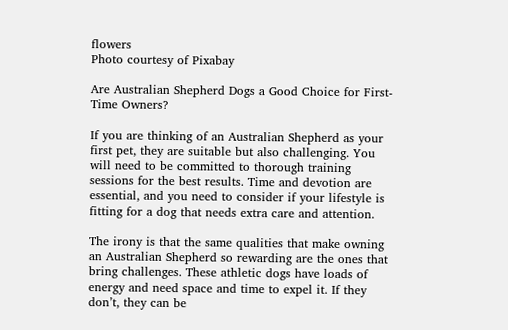flowers
Photo courtesy of Pixabay

Are Australian Shepherd Dogs a Good Choice for First-Time Owners?

If you are thinking of an Australian Shepherd as your first pet, they are suitable but also challenging. You will need to be committed to thorough training sessions for the best results. Time and devotion are essential, and you need to consider if your lifestyle is fitting for a dog that needs extra care and attention.

The irony is that the same qualities that make owning an Australian Shepherd so rewarding are the ones that bring challenges. These athletic dogs have loads of energy and need space and time to expel it. If they don’t, they can be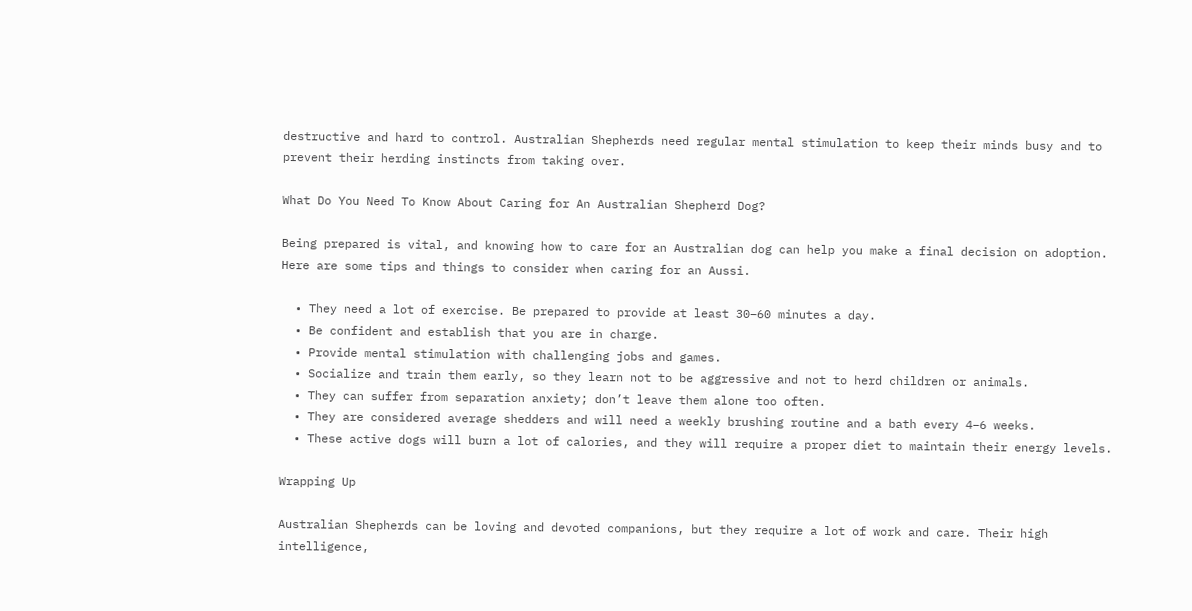destructive and hard to control. Australian Shepherds need regular mental stimulation to keep their minds busy and to prevent their herding instincts from taking over.

What Do You Need To Know About Caring for An Australian Shepherd Dog?

Being prepared is vital, and knowing how to care for an Australian dog can help you make a final decision on adoption. Here are some tips and things to consider when caring for an Aussi.

  • They need a lot of exercise. Be prepared to provide at least 30–60 minutes a day.
  • Be confident and establish that you are in charge.
  • Provide mental stimulation with challenging jobs and games.
  • Socialize and train them early, so they learn not to be aggressive and not to herd children or animals.
  • They can suffer from separation anxiety; don’t leave them alone too often.
  • They are considered average shedders and will need a weekly brushing routine and a bath every 4–6 weeks.
  • These active dogs will burn a lot of calories, and they will require a proper diet to maintain their energy levels.

Wrapping Up

Australian Shepherds can be loving and devoted companions, but they require a lot of work and care. Their high intelligence,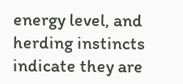energy level, and herding instincts indicate they are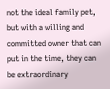not the ideal family pet, but with a willing and committed owner that can put in the time, they can be extraordinary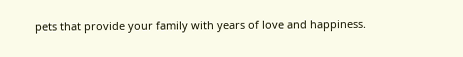pets that provide your family with years of love and happiness.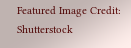Featured Image Credit: Shutterstock